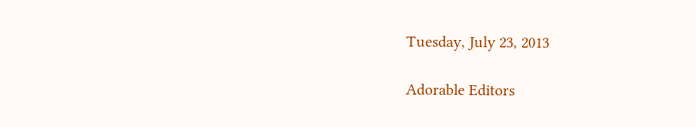Tuesday, July 23, 2013

Adorable Editors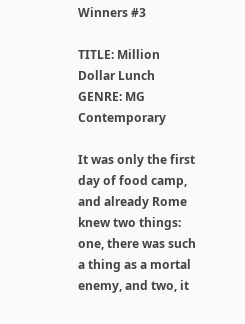Winners #3

TITLE: Million Dollar Lunch
GENRE: MG Contemporary

It was only the first day of food camp, and already Rome knew two things: one, there was such a thing as a mortal enemy, and two, it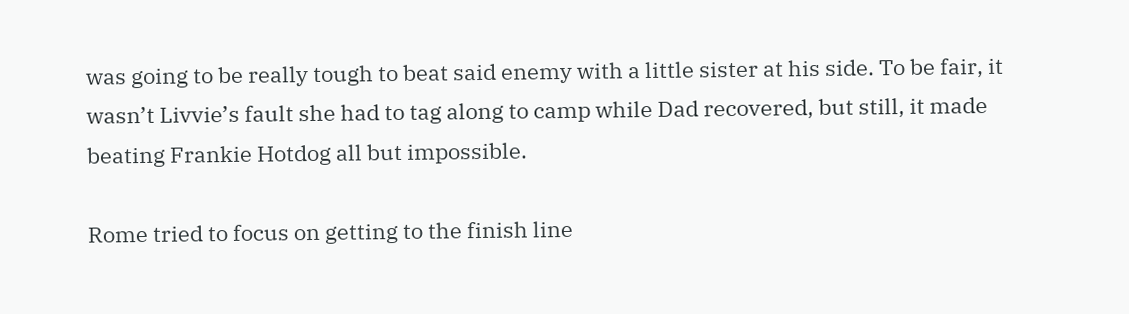was going to be really tough to beat said enemy with a little sister at his side. To be fair, it wasn’t Livvie’s fault she had to tag along to camp while Dad recovered, but still, it made beating Frankie Hotdog all but impossible.

Rome tried to focus on getting to the finish line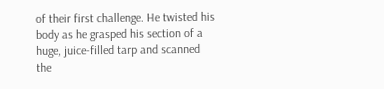of their first challenge. He twisted his body as he grasped his section of a huge, juice-filled tarp and scanned the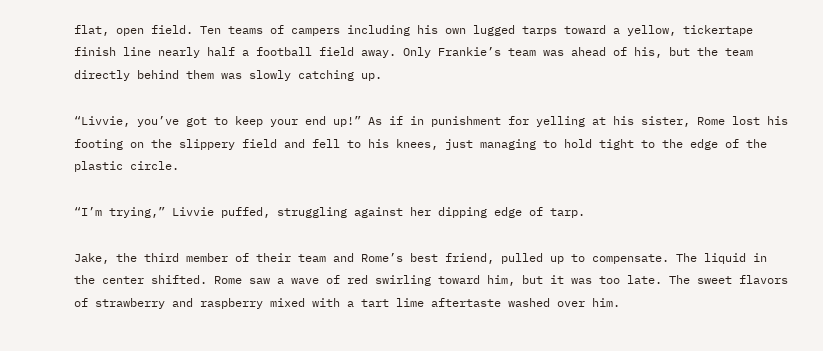flat, open field. Ten teams of campers including his own lugged tarps toward a yellow, tickertape finish line nearly half a football field away. Only Frankie’s team was ahead of his, but the team directly behind them was slowly catching up.

“Livvie, you’ve got to keep your end up!” As if in punishment for yelling at his sister, Rome lost his footing on the slippery field and fell to his knees, just managing to hold tight to the edge of the plastic circle.

“I’m trying,” Livvie puffed, struggling against her dipping edge of tarp.

Jake, the third member of their team and Rome’s best friend, pulled up to compensate. The liquid in the center shifted. Rome saw a wave of red swirling toward him, but it was too late. The sweet flavors of strawberry and raspberry mixed with a tart lime aftertaste washed over him.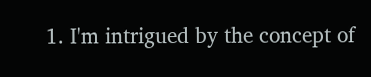1. I'm intrigued by the concept of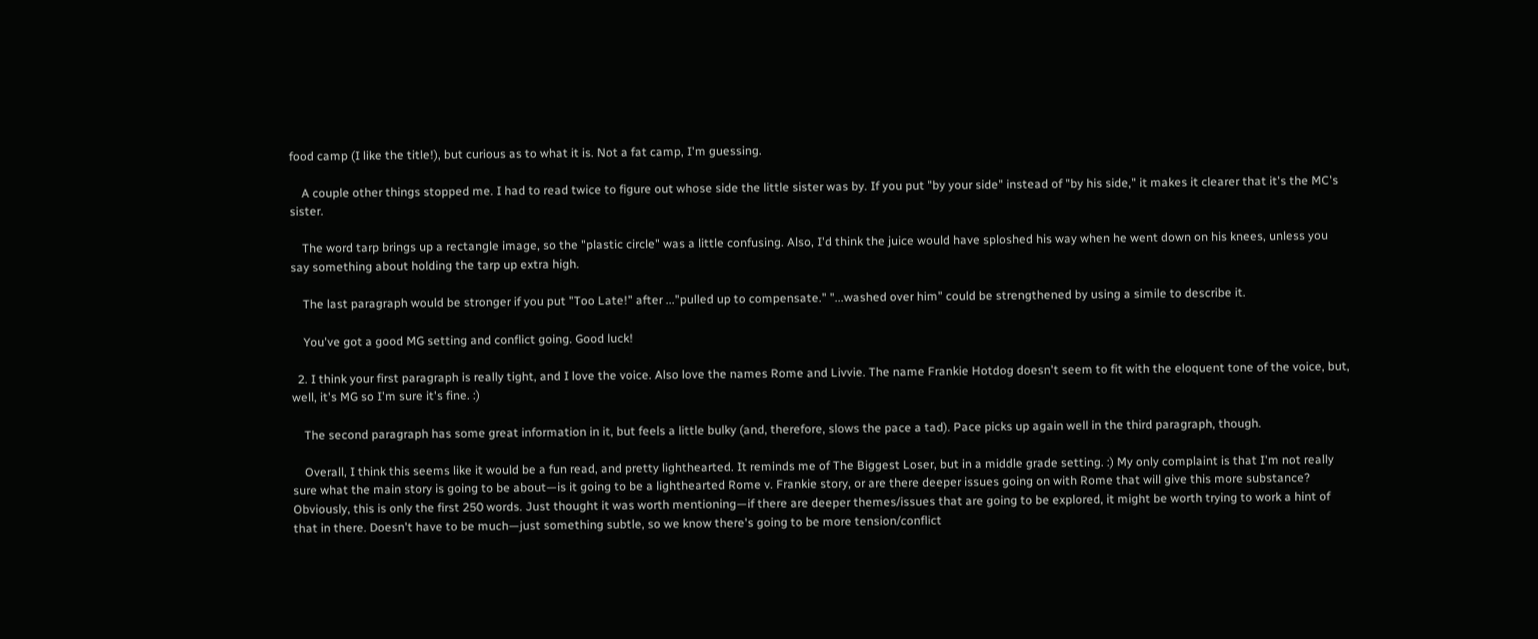food camp (I like the title!), but curious as to what it is. Not a fat camp, I'm guessing.

    A couple other things stopped me. I had to read twice to figure out whose side the little sister was by. If you put "by your side" instead of "by his side," it makes it clearer that it's the MC's sister.

    The word tarp brings up a rectangle image, so the "plastic circle" was a little confusing. Also, I'd think the juice would have sploshed his way when he went down on his knees, unless you say something about holding the tarp up extra high.

    The last paragraph would be stronger if you put "Too Late!" after ..."pulled up to compensate." "...washed over him" could be strengthened by using a simile to describe it.

    You've got a good MG setting and conflict going. Good luck!

  2. I think your first paragraph is really tight, and I love the voice. Also love the names Rome and Livvie. The name Frankie Hotdog doesn't seem to fit with the eloquent tone of the voice, but, well, it's MG so I'm sure it's fine. :)

    The second paragraph has some great information in it, but feels a little bulky (and, therefore, slows the pace a tad). Pace picks up again well in the third paragraph, though.

    Overall, I think this seems like it would be a fun read, and pretty lighthearted. It reminds me of The Biggest Loser, but in a middle grade setting. :) My only complaint is that I'm not really sure what the main story is going to be about—is it going to be a lighthearted Rome v. Frankie story, or are there deeper issues going on with Rome that will give this more substance? Obviously, this is only the first 250 words. Just thought it was worth mentioning—if there are deeper themes/issues that are going to be explored, it might be worth trying to work a hint of that in there. Doesn't have to be much—just something subtle, so we know there's going to be more tension/conflict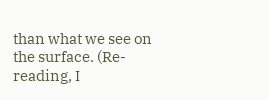than what we see on the surface. (Re-reading, I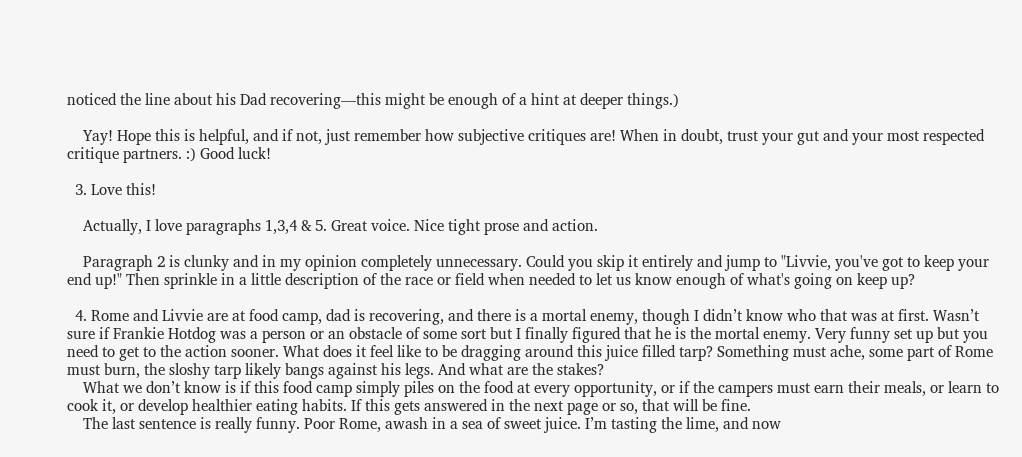noticed the line about his Dad recovering—this might be enough of a hint at deeper things.)

    Yay! Hope this is helpful, and if not, just remember how subjective critiques are! When in doubt, trust your gut and your most respected critique partners. :) Good luck!

  3. Love this!

    Actually, I love paragraphs 1,3,4 & 5. Great voice. Nice tight prose and action.

    Paragraph 2 is clunky and in my opinion completely unnecessary. Could you skip it entirely and jump to "Livvie, you've got to keep your end up!" Then sprinkle in a little description of the race or field when needed to let us know enough of what's going on keep up?

  4. Rome and Livvie are at food camp, dad is recovering, and there is a mortal enemy, though I didn’t know who that was at first. Wasn’t sure if Frankie Hotdog was a person or an obstacle of some sort but I finally figured that he is the mortal enemy. Very funny set up but you need to get to the action sooner. What does it feel like to be dragging around this juice filled tarp? Something must ache, some part of Rome must burn, the sloshy tarp likely bangs against his legs. And what are the stakes?
    What we don’t know is if this food camp simply piles on the food at every opportunity, or if the campers must earn their meals, or learn to cook it, or develop healthier eating habits. If this gets answered in the next page or so, that will be fine.
    The last sentence is really funny. Poor Rome, awash in a sea of sweet juice. I’m tasting the lime, and now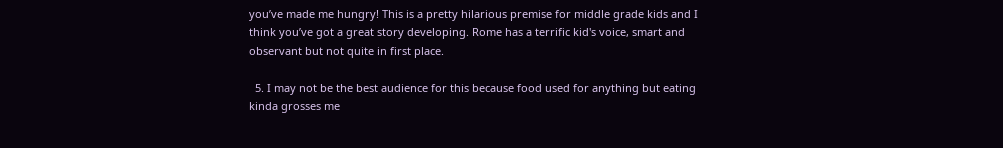you’ve made me hungry! This is a pretty hilarious premise for middle grade kids and I think you’ve got a great story developing. Rome has a terrific kid's voice, smart and observant but not quite in first place.

  5. I may not be the best audience for this because food used for anything but eating kinda grosses me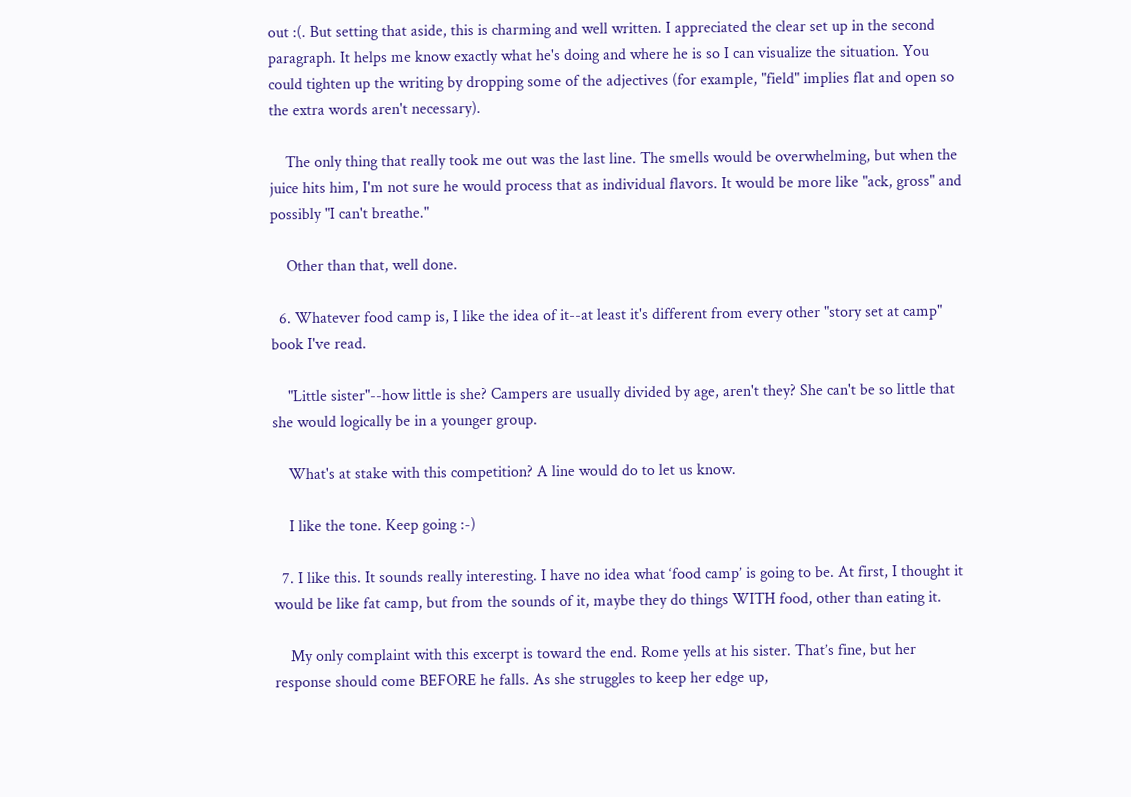out :(. But setting that aside, this is charming and well written. I appreciated the clear set up in the second paragraph. It helps me know exactly what he's doing and where he is so I can visualize the situation. You could tighten up the writing by dropping some of the adjectives (for example, "field" implies flat and open so the extra words aren't necessary).

    The only thing that really took me out was the last line. The smells would be overwhelming, but when the juice hits him, I'm not sure he would process that as individual flavors. It would be more like "ack, gross" and possibly "I can't breathe."

    Other than that, well done.

  6. Whatever food camp is, I like the idea of it--at least it's different from every other "story set at camp" book I've read.

    "Little sister"--how little is she? Campers are usually divided by age, aren't they? She can't be so little that she would logically be in a younger group.

    What's at stake with this competition? A line would do to let us know.

    I like the tone. Keep going :-)

  7. I like this. It sounds really interesting. I have no idea what ‘food camp’ is going to be. At first, I thought it would be like fat camp, but from the sounds of it, maybe they do things WITH food, other than eating it.

    My only complaint with this excerpt is toward the end. Rome yells at his sister. That’s fine, but her response should come BEFORE he falls. As she struggles to keep her edge up,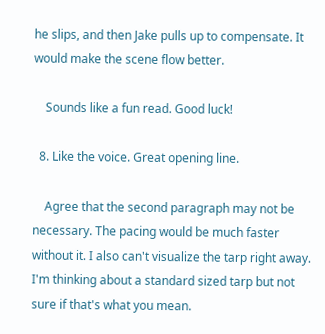he slips, and then Jake pulls up to compensate. It would make the scene flow better.

    Sounds like a fun read. Good luck!

  8. Like the voice. Great opening line.

    Agree that the second paragraph may not be necessary. The pacing would be much faster without it. I also can't visualize the tarp right away. I'm thinking about a standard sized tarp but not sure if that's what you mean.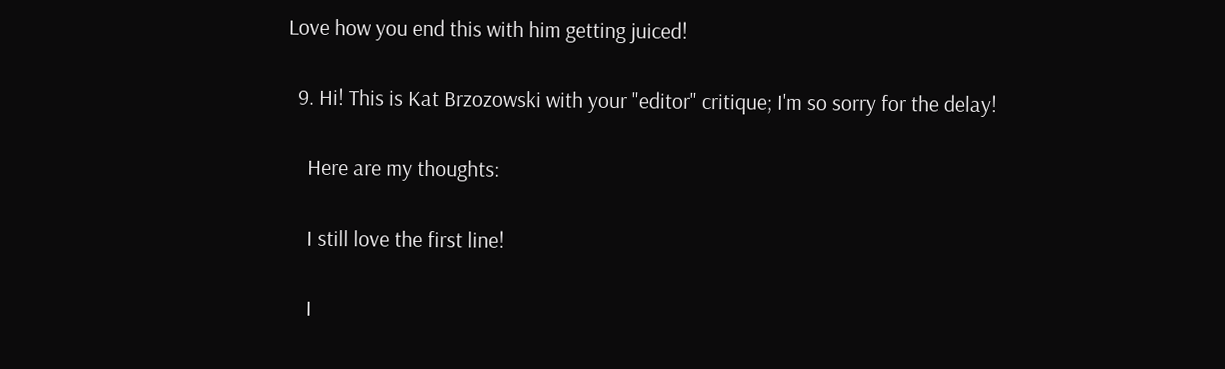Love how you end this with him getting juiced!

  9. Hi! This is Kat Brzozowski with your "editor" critique; I'm so sorry for the delay!

    Here are my thoughts:

    I still love the first line!

    I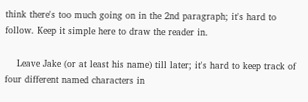think there's too much going on in the 2nd paragraph; it's hard to follow. Keep it simple here to draw the reader in.

    Leave Jake (or at least his name) till later; it's hard to keep track of four different named characters in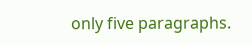only five paragraphs.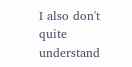I also don't quite understand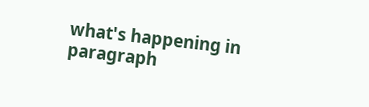what's happening in paragraph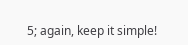5; again, keep it simple!